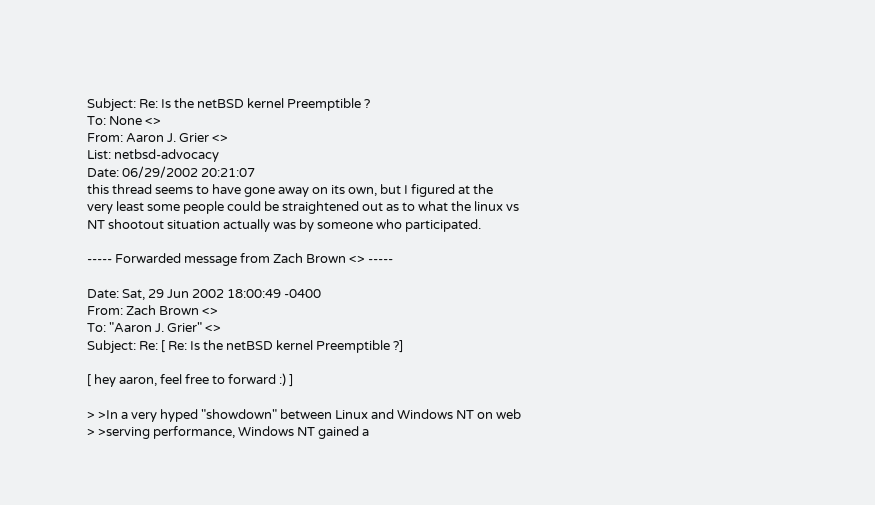Subject: Re: Is the netBSD kernel Preemptible ?
To: None <>
From: Aaron J. Grier <>
List: netbsd-advocacy
Date: 06/29/2002 20:21:07
this thread seems to have gone away on its own, but I figured at the
very least some people could be straightened out as to what the linux vs
NT shootout situation actually was by someone who participated.

----- Forwarded message from Zach Brown <> -----

Date: Sat, 29 Jun 2002 18:00:49 -0400
From: Zach Brown <>
To: "Aaron J. Grier" <>
Subject: Re: [ Re: Is the netBSD kernel Preemptible ?]

[ hey aaron, feel free to forward :) ]

> >In a very hyped "showdown" between Linux and Windows NT on web
> >serving performance, Windows NT gained a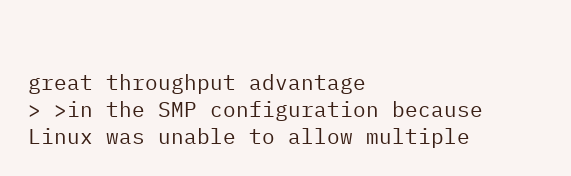great throughput advantage
> >in the SMP configuration because Linux was unable to allow multiple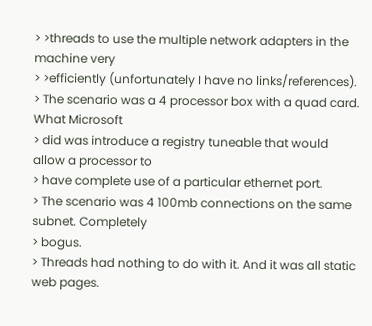> >threads to use the multiple network adapters in the machine very
> >efficiently (unfortunately I have no links/references).
> The scenario was a 4 processor box with a quad card. What Microsoft
> did was introduce a registry tuneable that would allow a processor to
> have complete use of a particular ethernet port.
> The scenario was 4 100mb connections on the same subnet. Completely
> bogus.
> Threads had nothing to do with it. And it was all static web pages.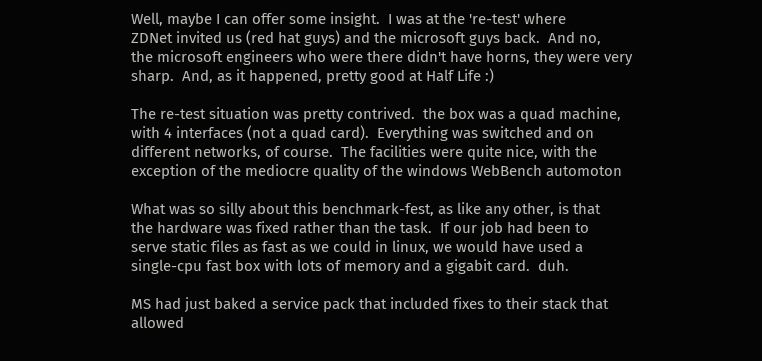Well, maybe I can offer some insight.  I was at the 're-test' where
ZDNet invited us (red hat guys) and the microsoft guys back.  And no,
the microsoft engineers who were there didn't have horns, they were very
sharp.  And, as it happened, pretty good at Half Life :)

The re-test situation was pretty contrived.  the box was a quad machine,
with 4 interfaces (not a quad card).  Everything was switched and on
different networks, of course.  The facilities were quite nice, with the
exception of the mediocre quality of the windows WebBench automoton

What was so silly about this benchmark-fest, as like any other, is that
the hardware was fixed rather than the task.  If our job had been to
serve static files as fast as we could in linux, we would have used a
single-cpu fast box with lots of memory and a gigabit card.  duh.

MS had just baked a service pack that included fixes to their stack that
allowed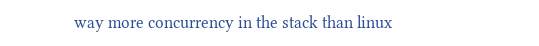way more concurrency in the stack than linux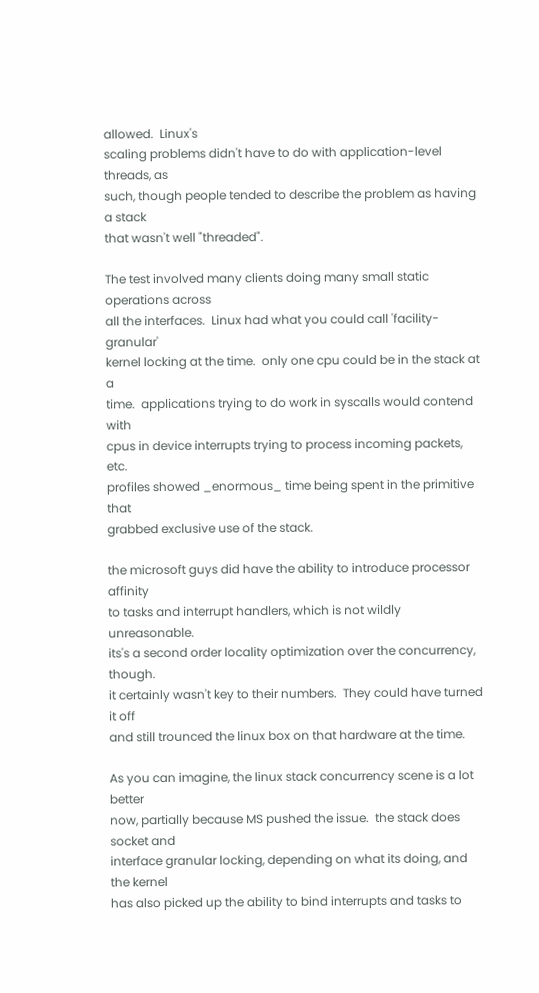allowed.  Linux's
scaling problems didn't have to do with application-level threads, as
such, though people tended to describe the problem as having a stack
that wasn't well "threaded".

The test involved many clients doing many small static operations across
all the interfaces.  Linux had what you could call 'facility-granular'
kernel locking at the time.  only one cpu could be in the stack at a
time.  applications trying to do work in syscalls would contend with
cpus in device interrupts trying to process incoming packets, etc.
profiles showed _enormous_ time being spent in the primitive that
grabbed exclusive use of the stack.

the microsoft guys did have the ability to introduce processor affinity
to tasks and interrupt handlers, which is not wildly unreasonable.
its's a second order locality optimization over the concurrency, though.
it certainly wasn't key to their numbers.  They could have turned it off
and still trounced the linux box on that hardware at the time.

As you can imagine, the linux stack concurrency scene is a lot better
now, partially because MS pushed the issue.  the stack does socket and
interface granular locking, depending on what its doing, and the kernel
has also picked up the ability to bind interrupts and tasks to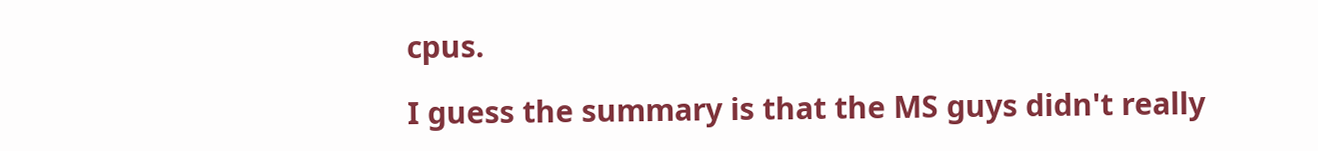cpus.

I guess the summary is that the MS guys didn't really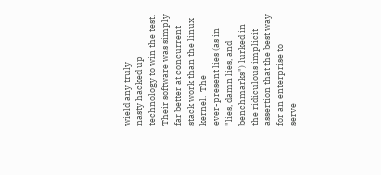wield any truly
nasty hacked up technology to win the test.  Their software was simply
far better at concurrent stack work than the linux kernel.  The
ever-present lies (as in "lies, damn lies, and benchmarks") lurked in
the ridiculous implicit assertion that the best way for an enterprise to
serve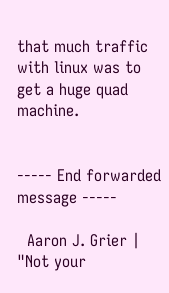that much traffic with linux was to get a huge quad machine.


----- End forwarded message -----

  Aaron J. Grier | "Not your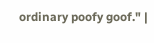ordinary poofy goof." |